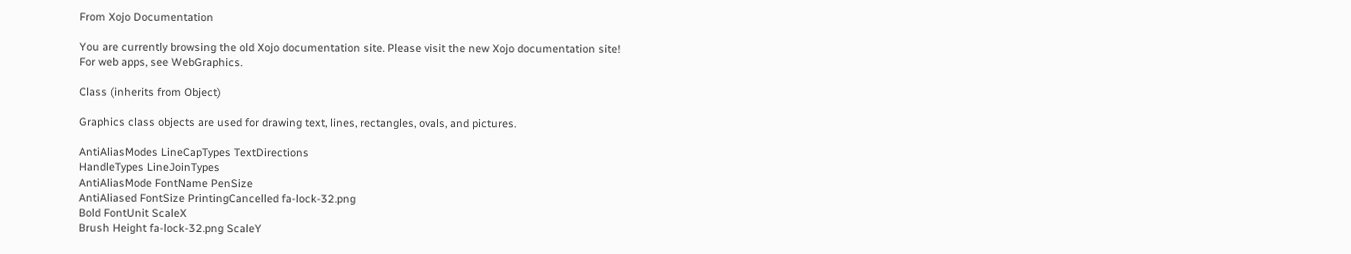From Xojo Documentation

You are currently browsing the old Xojo documentation site. Please visit the new Xojo documentation site!
For web apps, see WebGraphics.

Class (inherits from Object)

Graphics class objects are used for drawing text, lines, rectangles, ovals, and pictures.

AntiAliasModes LineCapTypes TextDirections
HandleTypes LineJoinTypes
AntiAliasMode FontName PenSize
AntiAliased FontSize PrintingCancelled fa-lock-32.png
Bold FontUnit ScaleX
Brush Height fa-lock-32.png ScaleY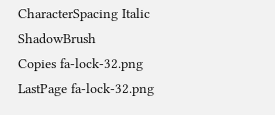CharacterSpacing Italic ShadowBrush
Copies fa-lock-32.png LastPage fa-lock-32.png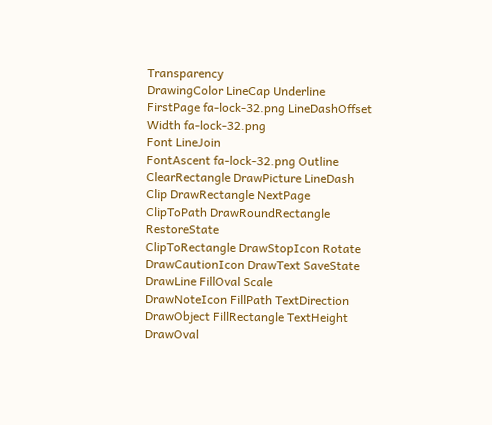Transparency
DrawingColor LineCap Underline
FirstPage fa-lock-32.png LineDashOffset Width fa-lock-32.png
Font LineJoin
FontAscent fa-lock-32.png Outline
ClearRectangle DrawPicture LineDash
Clip DrawRectangle NextPage
ClipToPath DrawRoundRectangle RestoreState
ClipToRectangle DrawStopIcon Rotate
DrawCautionIcon DrawText SaveState
DrawLine FillOval Scale
DrawNoteIcon FillPath TextDirection
DrawObject FillRectangle TextHeight
DrawOval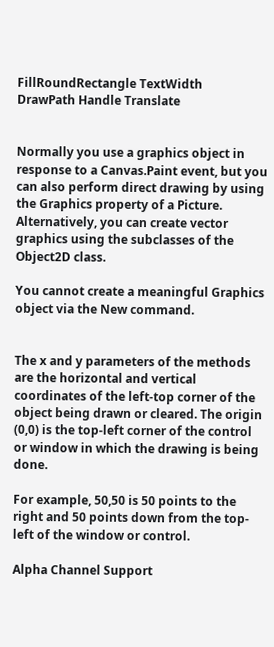FillRoundRectangle TextWidth
DrawPath Handle Translate


Normally you use a graphics object in response to a Canvas.Paint event, but you can also perform direct drawing by using the Graphics property of a Picture. Alternatively, you can create vector graphics using the subclasses of the Object2D class.

You cannot create a meaningful Graphics object via the New command.


The x and y parameters of the methods are the horizontal and vertical coordinates of the left-top corner of the object being drawn or cleared. The origin (0,0) is the top-left corner of the control or window in which the drawing is being done.

For example, 50,50 is 50 points to the right and 50 points down from the top-left of the window or control.

Alpha Channel Support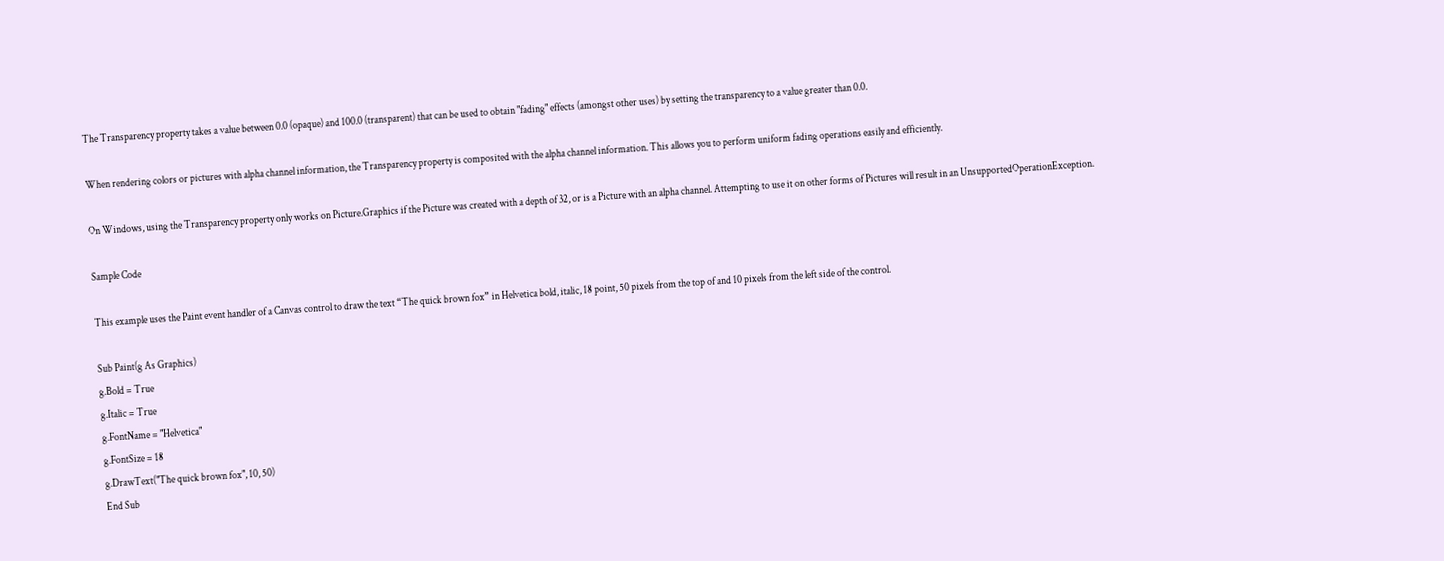The Transparency property takes a value between 0.0 (opaque) and 100.0 (transparent) that can be used to obtain "fading" effects (amongst other uses) by setting the transparency to a value greater than 0.0.

When rendering colors or pictures with alpha channel information, the Transparency property is composited with the alpha channel information. This allows you to perform uniform fading operations easily and efficiently.

On Windows, using the Transparency property only works on Picture.Graphics if the Picture was created with a depth of 32, or is a Picture with an alpha channel. Attempting to use it on other forms of Pictures will result in an UnsupportedOperationException.

Sample Code

This example uses the Paint event handler of a Canvas control to draw the text “The quick brown fox” in Helvetica bold, italic, 18 point, 50 pixels from the top of and 10 pixels from the left side of the control.

Sub Paint(g As Graphics)
g.Bold = True
g.Italic = True
g.FontName = "Helvetica"
g.FontSize = 18
g.DrawText("The quick brown fox", 10, 50)
End Sub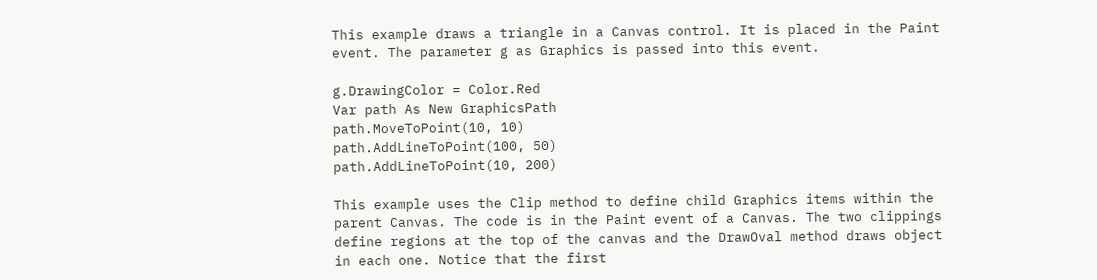This example draws a triangle in a Canvas control. It is placed in the Paint event. The parameter g as Graphics is passed into this event.

g.DrawingColor = Color.Red
Var path As New GraphicsPath
path.MoveToPoint(10, 10)
path.AddLineToPoint(100, 50)
path.AddLineToPoint(10, 200)

This example uses the Clip method to define child Graphics items within the parent Canvas. The code is in the Paint event of a Canvas. The two clippings define regions at the top of the canvas and the DrawOval method draws object in each one. Notice that the first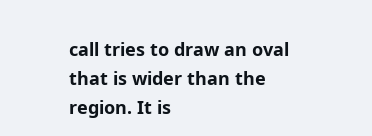call tries to draw an oval that is wider than the region. It is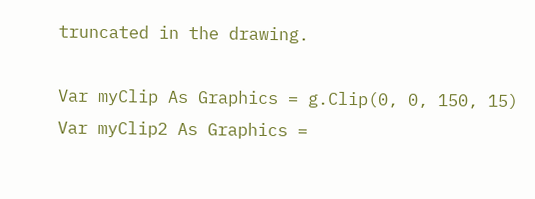truncated in the drawing.

Var myClip As Graphics = g.Clip(0, 0, 150, 15)
Var myClip2 As Graphics =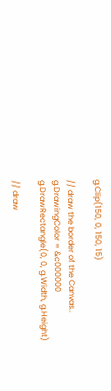g.Clip(150, 0, 150, 15)

// draw the border of the Canvas..
g.DrawingColor = &c000000
g.DrawRectangle(0, 0, g.Width, g.Height)

// draw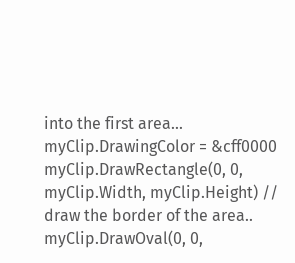into the first area...
myClip.DrawingColor = &cff0000
myClip.DrawRectangle(0, 0, myClip.Width, myClip.Height) // draw the border of the area..
myClip.DrawOval(0, 0,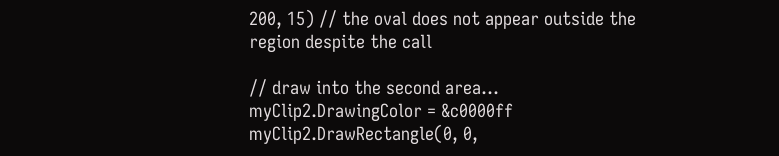200, 15) // the oval does not appear outside the region despite the call

// draw into the second area...
myClip2.DrawingColor = &c0000ff
myClip2.DrawRectangle(0, 0,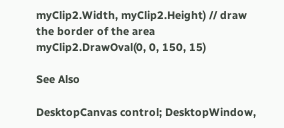myClip2.Width, myClip2.Height) // draw the border of the area
myClip2.DrawOval(0, 0, 150, 15)

See Also

DesktopCanvas control; DesktopWindow,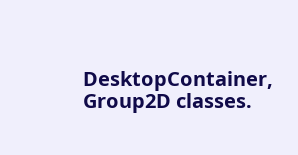DesktopContainer, Group2D classes.